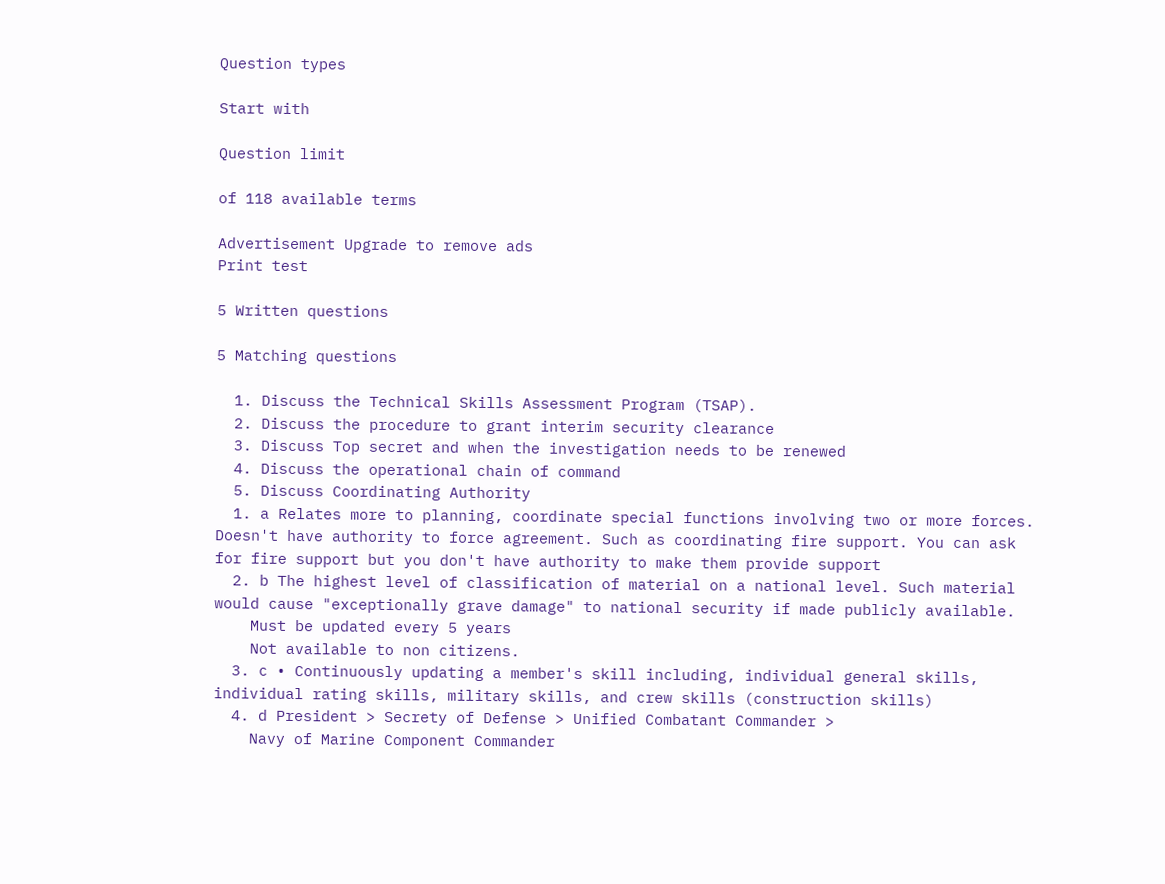Question types

Start with

Question limit

of 118 available terms

Advertisement Upgrade to remove ads
Print test

5 Written questions

5 Matching questions

  1. Discuss the Technical Skills Assessment Program (TSAP).
  2. Discuss the procedure to grant interim security clearance
  3. Discuss Top secret and when the investigation needs to be renewed
  4. Discuss the operational chain of command
  5. Discuss Coordinating Authority
  1. a Relates more to planning, coordinate special functions involving two or more forces. Doesn't have authority to force agreement. Such as coordinating fire support. You can ask for fire support but you don't have authority to make them provide support
  2. b The highest level of classification of material on a national level. Such material would cause "exceptionally grave damage" to national security if made publicly available.
    Must be updated every 5 years
    Not available to non citizens.
  3. c • Continuously updating a member's skill including, individual general skills, individual rating skills, military skills, and crew skills (construction skills)
  4. d President > Secrety of Defense > Unified Combatant Commander >
    Navy of Marine Component Commander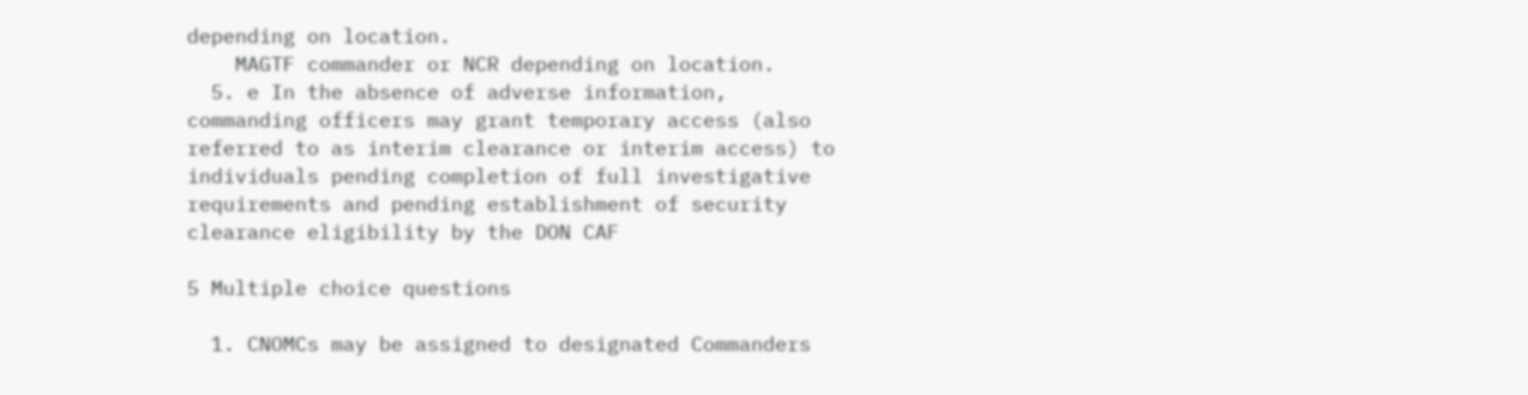depending on location.
    MAGTF commander or NCR depending on location.
  5. e In the absence of adverse information, commanding officers may grant temporary access (also referred to as interim clearance or interim access) to individuals pending completion of full investigative requirements and pending establishment of security clearance eligibility by the DON CAF

5 Multiple choice questions

  1. CNOMCs may be assigned to designated Commanders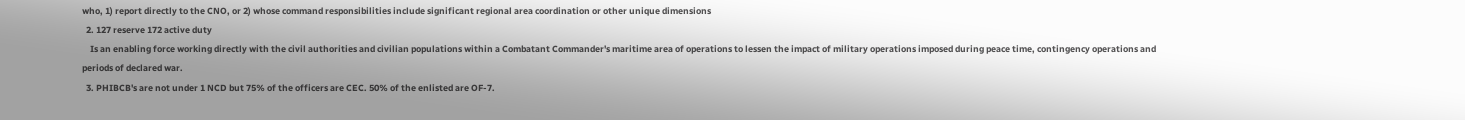who, 1) report directly to the CNO, or 2) whose command responsibilities include significant regional area coordination or other unique dimensions
  2. 127 reserve 172 active duty
    Is an enabling force working directly with the civil authorities and civilian populations within a Combatant Commander's maritime area of operations to lessen the impact of military operations imposed during peace time, contingency operations and periods of declared war.
  3. PHIBCB's are not under 1 NCD but 75% of the officers are CEC. 50% of the enlisted are OF-7.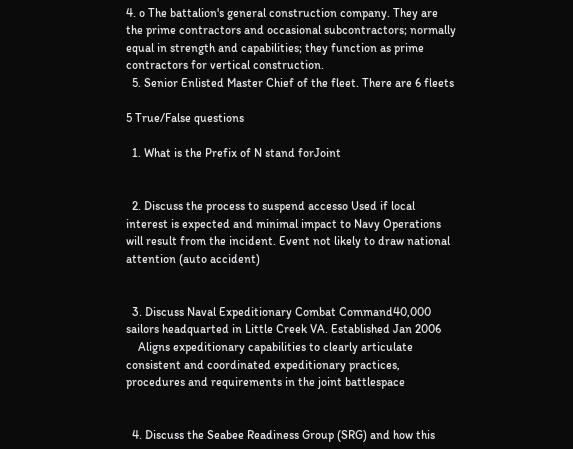4. o The battalion's general construction company. They are the prime contractors and occasional subcontractors; normally equal in strength and capabilities; they function as prime contractors for vertical construction.
  5. Senior Enlisted Master Chief of the fleet. There are 6 fleets

5 True/False questions

  1. What is the Prefix of N stand forJoint


  2. Discuss the process to suspend accesso Used if local interest is expected and minimal impact to Navy Operations will result from the incident. Event not likely to draw national attention (auto accident)


  3. Discuss Naval Expeditionary Combat Command40,000 sailors headquarted in Little Creek VA. Established Jan 2006
    Aligns expeditionary capabilities to clearly articulate consistent and coordinated expeditionary practices, procedures and requirements in the joint battlespace


  4. Discuss the Seabee Readiness Group (SRG) and how this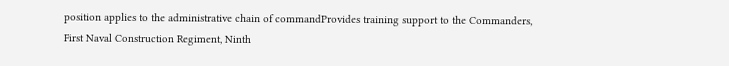position applies to the administrative chain of commandProvides training support to the Commanders, First Naval Construction Regiment, Ninth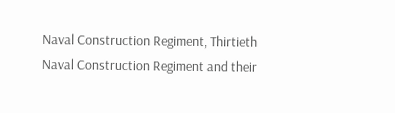Naval Construction Regiment, Thirtieth Naval Construction Regiment and their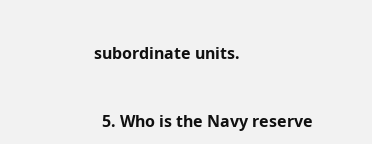subordinate units.


  5. Who is the Navy reserve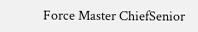Force Master ChiefSenior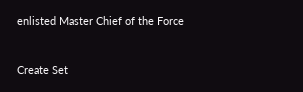enlisted Master Chief of the Force


Create Set